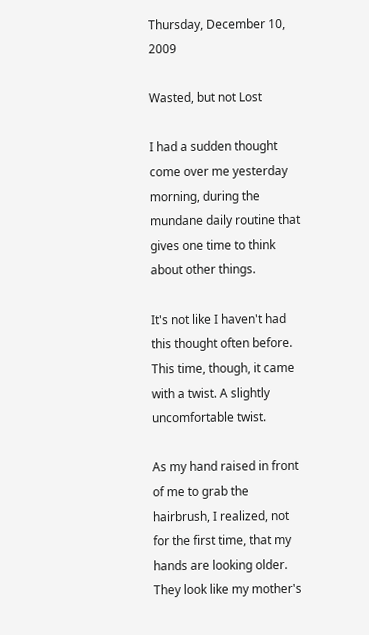Thursday, December 10, 2009

Wasted, but not Lost

I had a sudden thought come over me yesterday morning, during the mundane daily routine that gives one time to think about other things.

It's not like I haven't had this thought often before. This time, though, it came with a twist. A slightly uncomfortable twist.

As my hand raised in front of me to grab the hairbrush, I realized, not for the first time, that my hands are looking older. They look like my mother's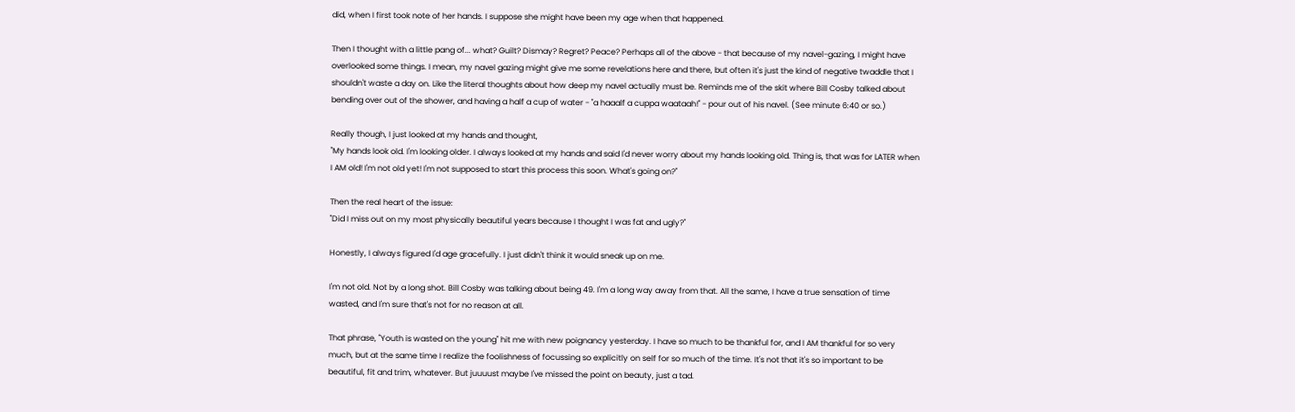did, when I first took note of her hands. I suppose she might have been my age when that happened.

Then I thought with a little pang of... what? Guilt? Dismay? Regret? Peace? Perhaps all of the above - that because of my navel-gazing, I might have overlooked some things. I mean, my navel gazing might give me some revelations here and there, but often it's just the kind of negative twaddle that I shouldn't waste a day on. Like the literal thoughts about how deep my navel actually must be. Reminds me of the skit where Bill Cosby talked about bending over out of the shower, and having a half a cup of water - "a haaalf a cuppa waataah!" - pour out of his navel. (See minute 6:40 or so.)

Really though, I just looked at my hands and thought,
"My hands look old. I'm looking older. I always looked at my hands and said I'd never worry about my hands looking old. Thing is, that was for LATER when I AM old! I'm not old yet! I'm not supposed to start this process this soon. What's going on?"

Then the real heart of the issue:
"Did I miss out on my most physically beautiful years because I thought I was fat and ugly?"

Honestly, I always figured I'd age gracefully. I just didn't think it would sneak up on me.

I'm not old. Not by a long shot. Bill Cosby was talking about being 49. I'm a long way away from that. All the same, I have a true sensation of time wasted, and I'm sure that's not for no reason at all.

That phrase, "Youth is wasted on the young" hit me with new poignancy yesterday. I have so much to be thankful for, and I AM thankful for so very much, but at the same time I realize the foolishness of focussing so explicitly on self for so much of the time. It's not that it's so important to be beautiful, fit and trim, whatever. But juuuust maybe I've missed the point on beauty, just a tad.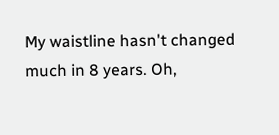My waistline hasn't changed much in 8 years. Oh,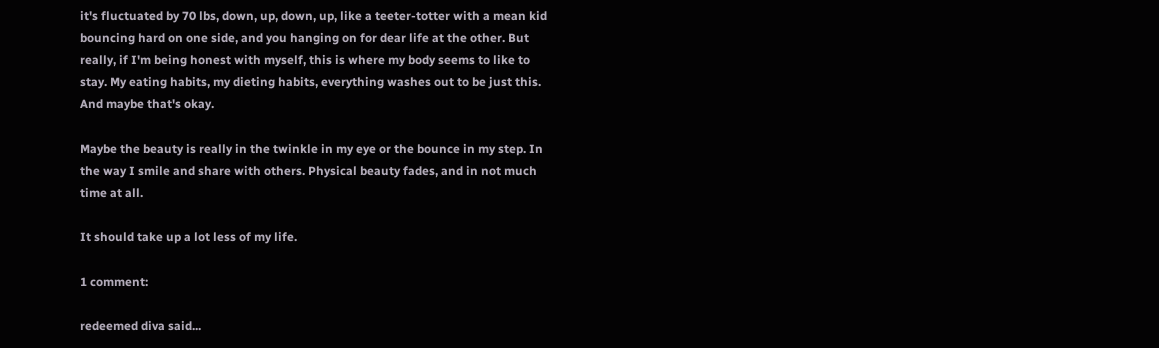it's fluctuated by 70 lbs, down, up, down, up, like a teeter-totter with a mean kid bouncing hard on one side, and you hanging on for dear life at the other. But really, if I'm being honest with myself, this is where my body seems to like to stay. My eating habits, my dieting habits, everything washes out to be just this. And maybe that's okay.

Maybe the beauty is really in the twinkle in my eye or the bounce in my step. In the way I smile and share with others. Physical beauty fades, and in not much time at all.

It should take up a lot less of my life.

1 comment:

redeemed diva said...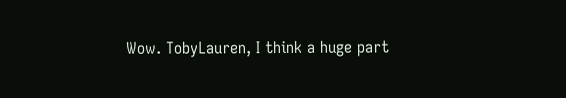Wow. TobyLauren, I think a huge part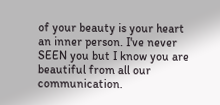of your beauty is your heart an inner person. I've never SEEN you but I know you are beautiful from all our communication.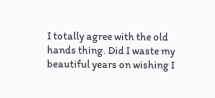I totally agree with the old hands thing. Did I waste my beautiful years on wishing I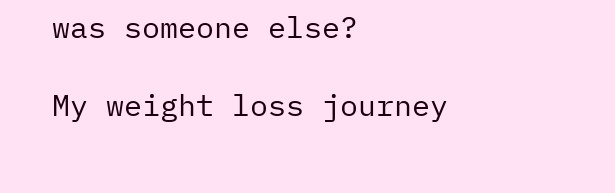was someone else?

My weight loss journey